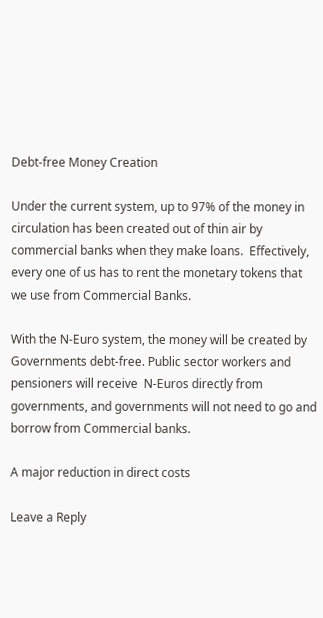Debt-free Money Creation

Under the current system, up to 97% of the money in circulation has been created out of thin air by commercial banks when they make loans.  Effectively, every one of us has to rent the monetary tokens that we use from Commercial Banks.

With the N-Euro system, the money will be created by Governments debt-free. Public sector workers and pensioners will receive  N-Euros directly from  governments, and governments will not need to go and borrow from Commercial banks.

A major reduction in direct costs

Leave a Reply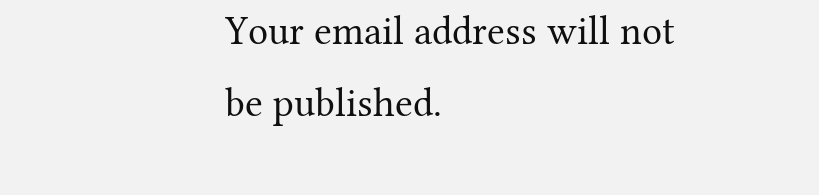Your email address will not be published.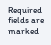Required fields are marked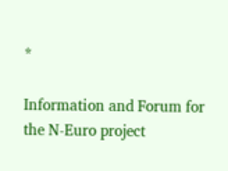*

Information and Forum for the N-Euro project